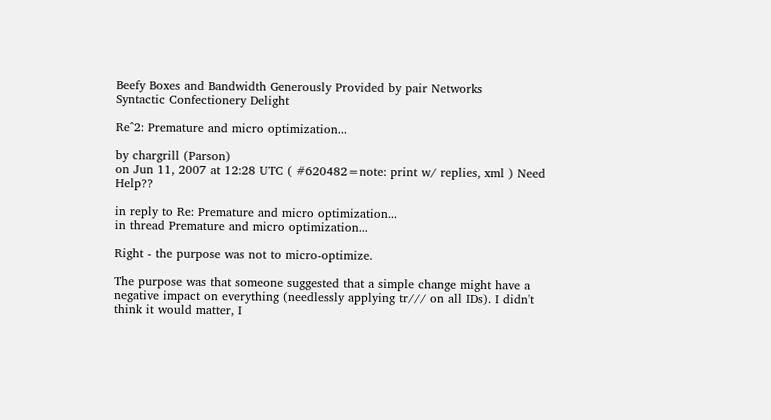Beefy Boxes and Bandwidth Generously Provided by pair Networks
Syntactic Confectionery Delight

Re^2: Premature and micro optimization...

by chargrill (Parson)
on Jun 11, 2007 at 12:28 UTC ( #620482=note: print w/ replies, xml ) Need Help??

in reply to Re: Premature and micro optimization...
in thread Premature and micro optimization...

Right - the purpose was not to micro-optimize.

The purpose was that someone suggested that a simple change might have a negative impact on everything (needlessly applying tr/// on all IDs). I didn't think it would matter, I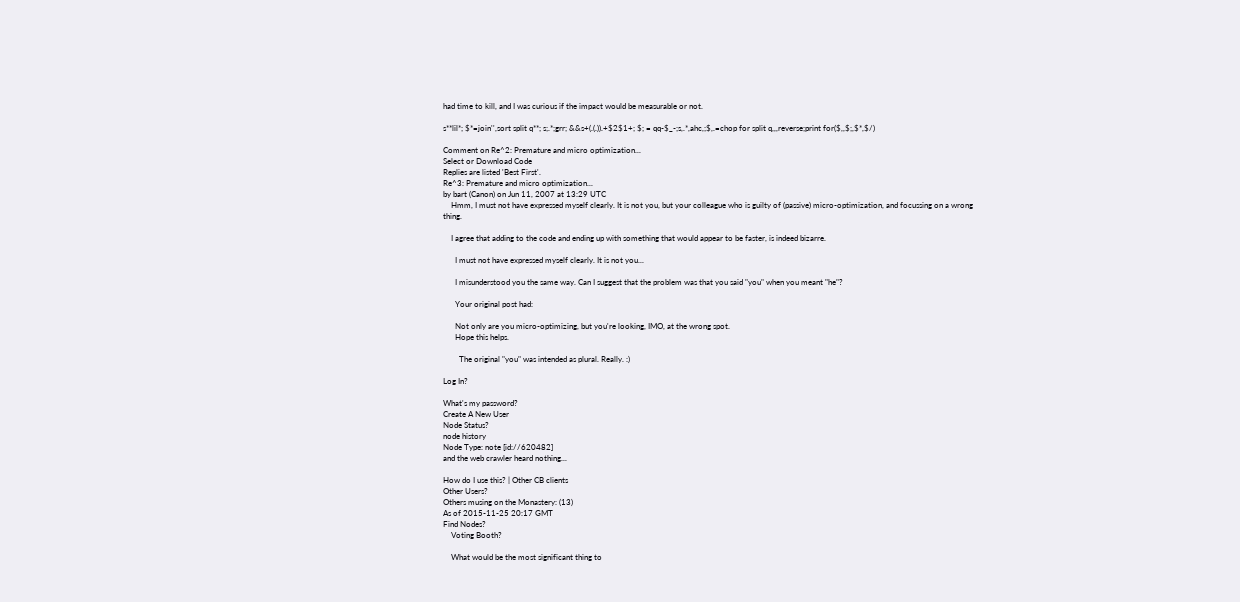had time to kill, and I was curious if the impact would be measurable or not.

s**lil*; $*=join'',sort split q**; s;.*;grr; &&s+(.(.)).+$2$1+; $; = qq-$_-;s,.*,ahc,;$,.=chop for split q,,,reverse;print for($,,$;,$*,$/)

Comment on Re^2: Premature and micro optimization...
Select or Download Code
Replies are listed 'Best First'.
Re^3: Premature and micro optimization...
by bart (Canon) on Jun 11, 2007 at 13:29 UTC
    Hmm, I must not have expressed myself clearly. It is not you, but your colleague who is guilty of (passive) micro-optimization, and focussing on a wrong thing.

    I agree that adding to the code and ending up with something that would appear to be faster, is indeed bizarre.

      I must not have expressed myself clearly. It is not you...

      I misunderstood you the same way. Can I suggest that the problem was that you said "you" when you meant "he"?

      Your original post had:

      Not only are you micro-optimizing, but you're looking, IMO, at the wrong spot.
      Hope this helps.

        The original "you" was intended as plural. Really. :)

Log In?

What's my password?
Create A New User
Node Status?
node history
Node Type: note [id://620482]
and the web crawler heard nothing...

How do I use this? | Other CB clients
Other Users?
Others musing on the Monastery: (13)
As of 2015-11-25 20:17 GMT
Find Nodes?
    Voting Booth?

    What would be the most significant thing to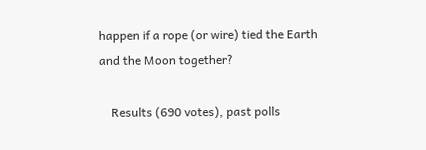happen if a rope (or wire) tied the Earth and the Moon together?

    Results (690 votes), past polls